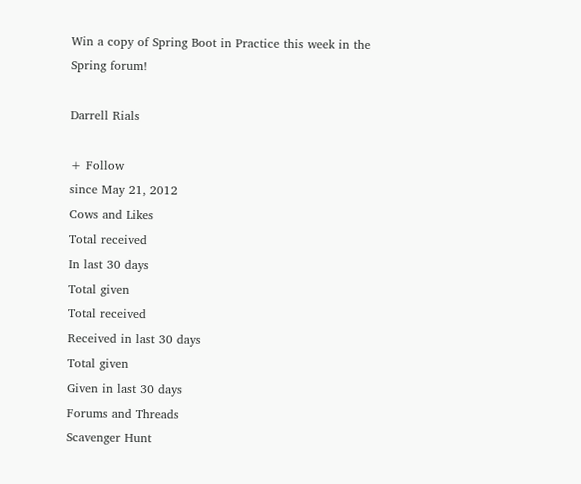Win a copy of Spring Boot in Practice this week in the Spring forum!

Darrell Rials

+ Follow
since May 21, 2012
Cows and Likes
Total received
In last 30 days
Total given
Total received
Received in last 30 days
Total given
Given in last 30 days
Forums and Threads
Scavenger Hunt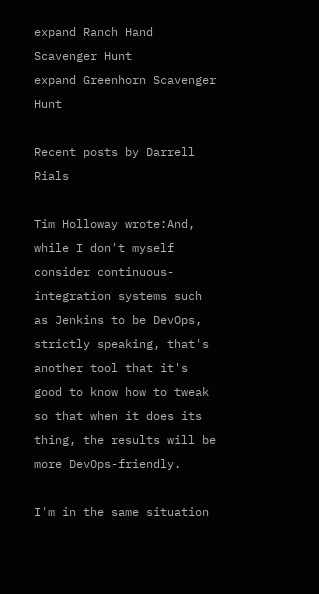expand Ranch Hand Scavenger Hunt
expand Greenhorn Scavenger Hunt

Recent posts by Darrell Rials

Tim Holloway wrote:And, while I don't myself consider continuous-integration systems such as Jenkins to be DevOps, strictly speaking, that's another tool that it's good to know how to tweak so that when it does its thing, the results will be more DevOps-friendly.

I'm in the same situation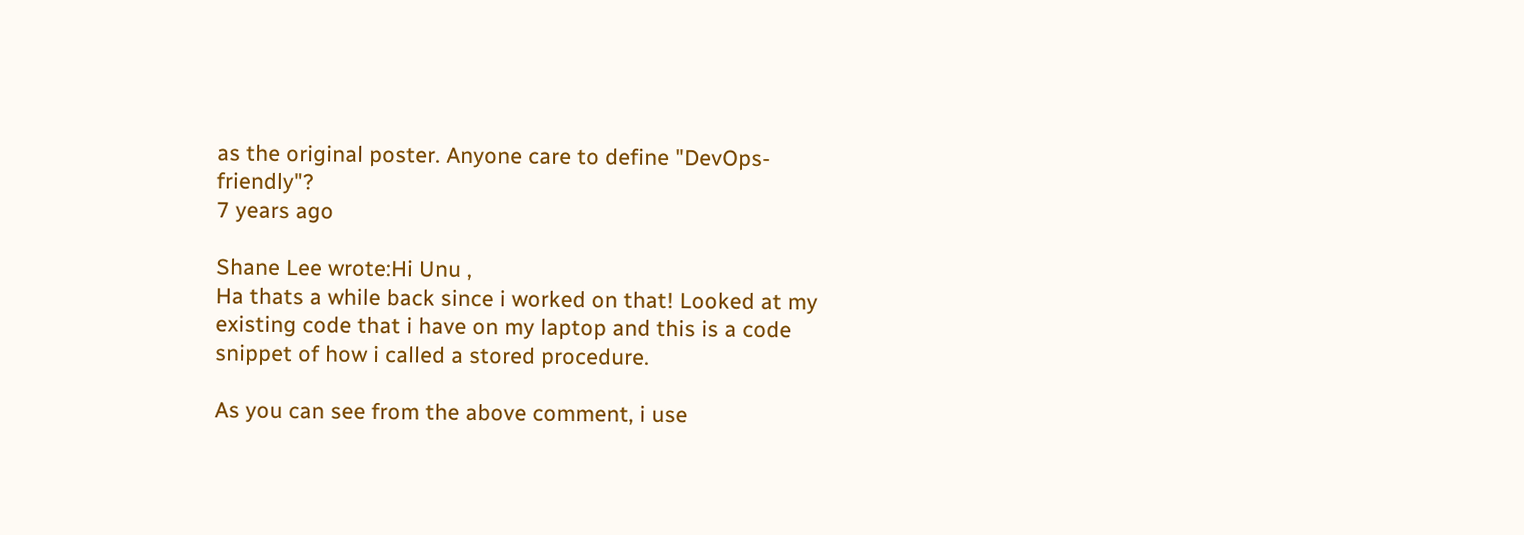as the original poster. Anyone care to define "DevOps-friendly"?
7 years ago

Shane Lee wrote:Hi Unu ,
Ha thats a while back since i worked on that! Looked at my existing code that i have on my laptop and this is a code snippet of how i called a stored procedure.

As you can see from the above comment, i use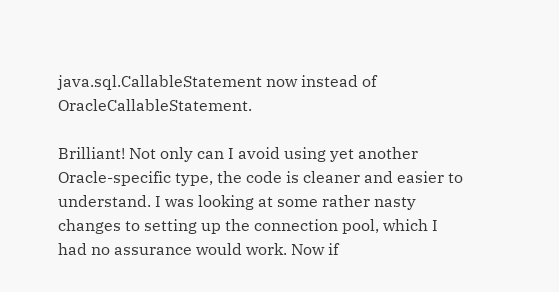java.sql.CallableStatement now instead of OracleCallableStatement.

Brilliant! Not only can I avoid using yet another Oracle-specific type, the code is cleaner and easier to understand. I was looking at some rather nasty changes to setting up the connection pool, which I had no assurance would work. Now if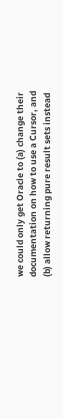we could only get Oracle to (a) change their documentation on how to use a Cursor, and (b) allow returning pure result sets instead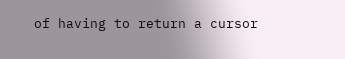of having to return a cursor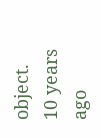object.
10 years ago